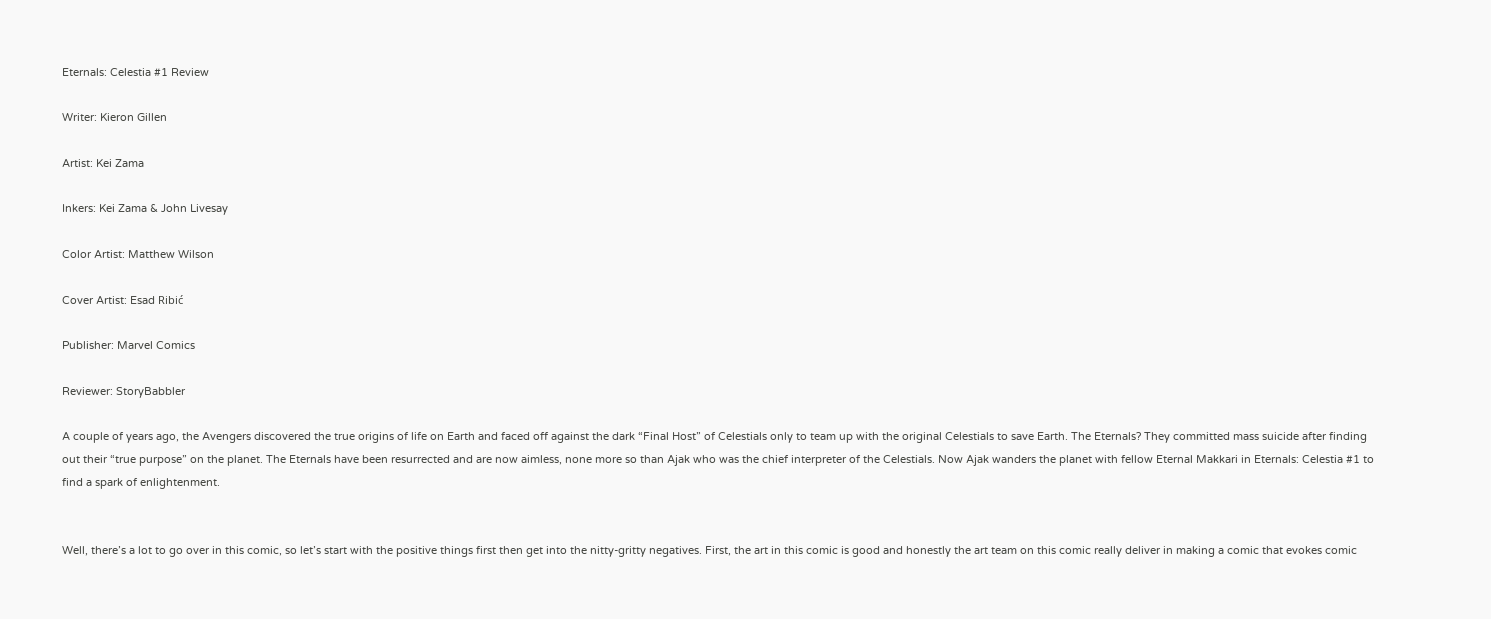Eternals: Celestia #1 Review

Writer: Kieron Gillen

Artist: Kei Zama

Inkers: Kei Zama & John Livesay

Color Artist: Matthew Wilson

Cover Artist: Esad Ribić

Publisher: Marvel Comics

Reviewer: StoryBabbler

A couple of years ago, the Avengers discovered the true origins of life on Earth and faced off against the dark “Final Host” of Celestials only to team up with the original Celestials to save Earth. The Eternals? They committed mass suicide after finding out their “true purpose” on the planet. The Eternals have been resurrected and are now aimless, none more so than Ajak who was the chief interpreter of the Celestials. Now Ajak wanders the planet with fellow Eternal Makkari in Eternals: Celestia #1 to find a spark of enlightenment.


Well, there’s a lot to go over in this comic, so let’s start with the positive things first then get into the nitty-gritty negatives. First, the art in this comic is good and honestly the art team on this comic really deliver in making a comic that evokes comic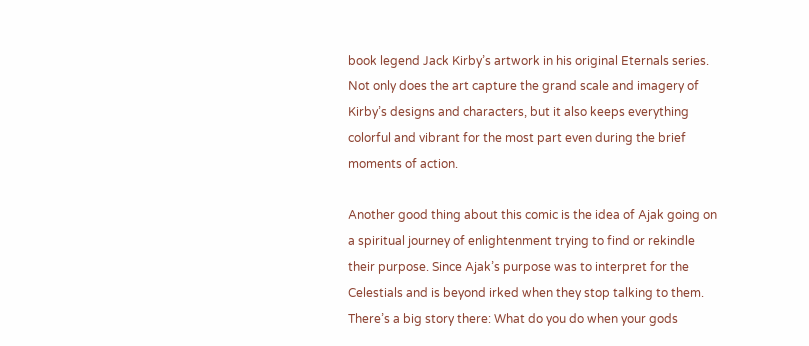book legend Jack Kirby’s artwork in his original Eternals series. Not only does the art capture the grand scale and imagery of Kirby’s designs and characters, but it also keeps everything colorful and vibrant for the most part even during the brief moments of action.

Another good thing about this comic is the idea of Ajak going on a spiritual journey of enlightenment trying to find or rekindle their purpose. Since Ajak’s purpose was to interpret for the Celestials and is beyond irked when they stop talking to them. There’s a big story there: What do you do when your gods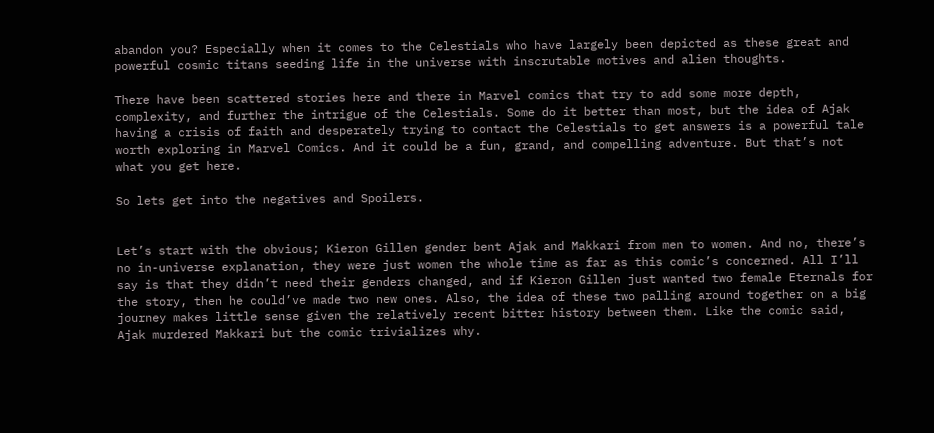abandon you? Especially when it comes to the Celestials who have largely been depicted as these great and powerful cosmic titans seeding life in the universe with inscrutable motives and alien thoughts.

There have been scattered stories here and there in Marvel comics that try to add some more depth, complexity, and further the intrigue of the Celestials. Some do it better than most, but the idea of Ajak having a crisis of faith and desperately trying to contact the Celestials to get answers is a powerful tale worth exploring in Marvel Comics. And it could be a fun, grand, and compelling adventure. But that’s not what you get here.

So lets get into the negatives and Spoilers.


Let’s start with the obvious; Kieron Gillen gender bent Ajak and Makkari from men to women. And no, there’s no in-universe explanation, they were just women the whole time as far as this comic’s concerned. All I’ll say is that they didn’t need their genders changed, and if Kieron Gillen just wanted two female Eternals for the story, then he could’ve made two new ones. Also, the idea of these two palling around together on a big journey makes little sense given the relatively recent bitter history between them. Like the comic said, Ajak murdered Makkari but the comic trivializes why.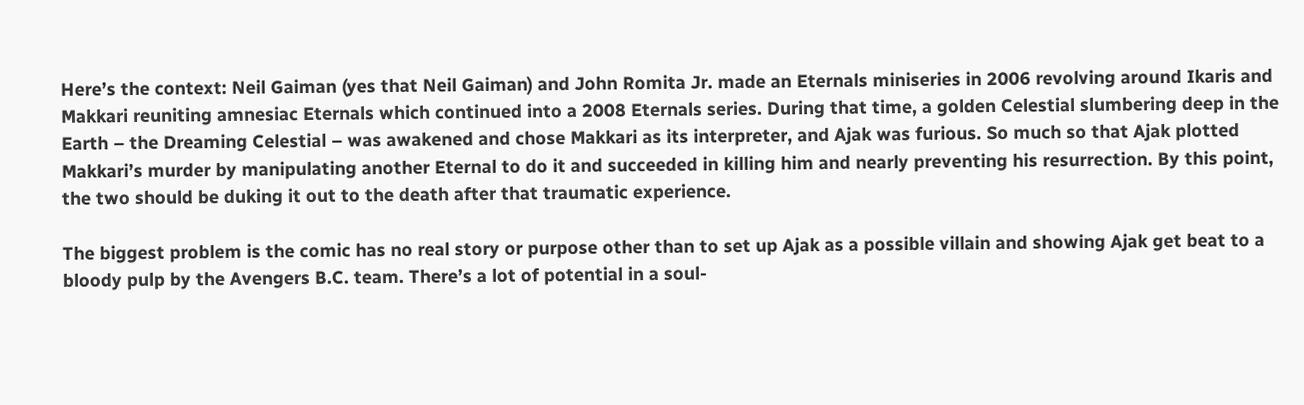Here’s the context: Neil Gaiman (yes that Neil Gaiman) and John Romita Jr. made an Eternals miniseries in 2006 revolving around Ikaris and Makkari reuniting amnesiac Eternals which continued into a 2008 Eternals series. During that time, a golden Celestial slumbering deep in the Earth – the Dreaming Celestial – was awakened and chose Makkari as its interpreter, and Ajak was furious. So much so that Ajak plotted Makkari’s murder by manipulating another Eternal to do it and succeeded in killing him and nearly preventing his resurrection. By this point, the two should be duking it out to the death after that traumatic experience.

The biggest problem is the comic has no real story or purpose other than to set up Ajak as a possible villain and showing Ajak get beat to a bloody pulp by the Avengers B.C. team. There’s a lot of potential in a soul-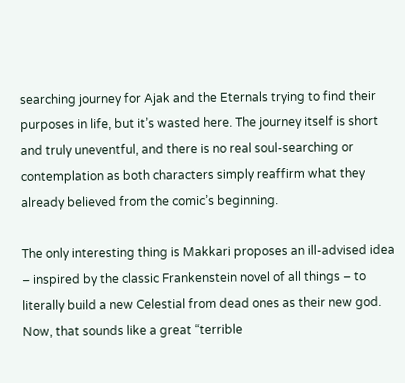searching journey for Ajak and the Eternals trying to find their purposes in life, but it’s wasted here. The journey itself is short and truly uneventful, and there is no real soul-searching or contemplation as both characters simply reaffirm what they already believed from the comic’s beginning.

The only interesting thing is Makkari proposes an ill-advised idea – inspired by the classic Frankenstein novel of all things – to literally build a new Celestial from dead ones as their new god. Now, that sounds like a great “terrible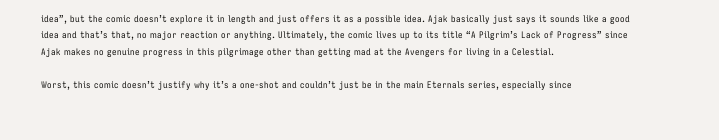idea”, but the comic doesn’t explore it in length and just offers it as a possible idea. Ajak basically just says it sounds like a good idea and that’s that, no major reaction or anything. Ultimately, the comic lives up to its title “A Pilgrim’s Lack of Progress” since Ajak makes no genuine progress in this pilgrimage other than getting mad at the Avengers for living in a Celestial.

Worst, this comic doesn’t justify why it’s a one-shot and couldn’t just be in the main Eternals series, especially since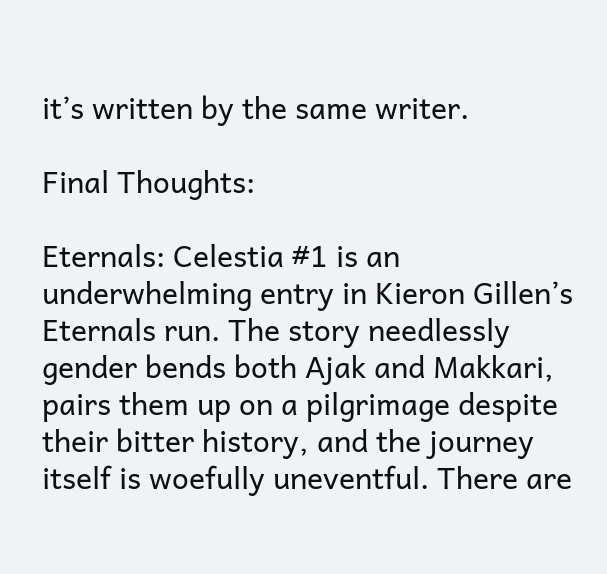it’s written by the same writer.

Final Thoughts:

Eternals: Celestia #1 is an underwhelming entry in Kieron Gillen’s Eternals run. The story needlessly gender bends both Ajak and Makkari, pairs them up on a pilgrimage despite their bitter history, and the journey itself is woefully uneventful. There are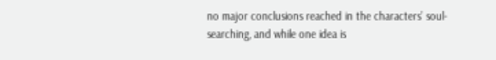no major conclusions reached in the characters’ soul-searching, and while one idea is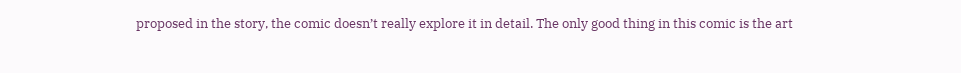proposed in the story, the comic doesn’t really explore it in detail. The only good thing in this comic is the art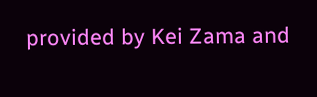provided by Kei Zama and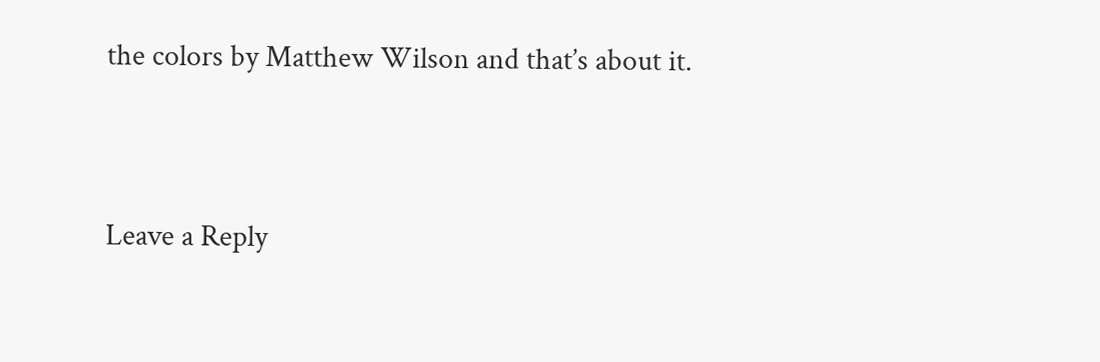the colors by Matthew Wilson and that’s about it.


Leave a Reply